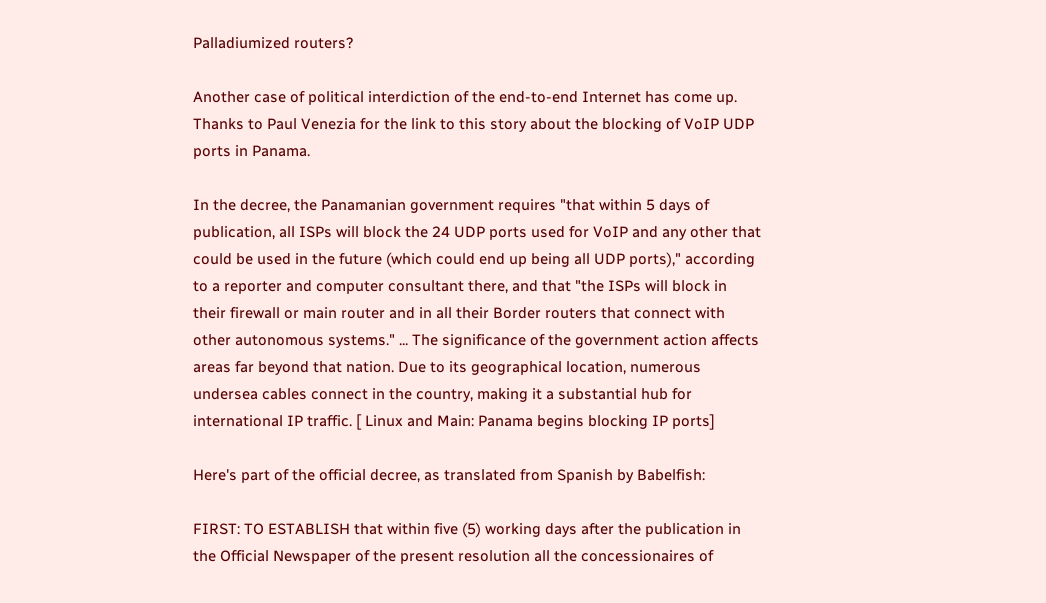Palladiumized routers?

Another case of political interdiction of the end-to-end Internet has come up. Thanks to Paul Venezia for the link to this story about the blocking of VoIP UDP ports in Panama.

In the decree, the Panamanian government requires "that within 5 days of publication, all ISPs will block the 24 UDP ports used for VoIP and any other that could be used in the future (which could end up being all UDP ports)," according to a reporter and computer consultant there, and that "the ISPs will block in their firewall or main router and in all their Border routers that connect with other autonomous systems." ... The significance of the government action affects areas far beyond that nation. Due to its geographical location, numerous undersea cables connect in the country, making it a substantial hub for international IP traffic. [ Linux and Main: Panama begins blocking IP ports]

Here's part of the official decree, as translated from Spanish by Babelfish:

FIRST: TO ESTABLISH that within five (5) working days after the publication in the Official Newspaper of the present resolution all the concessionaires of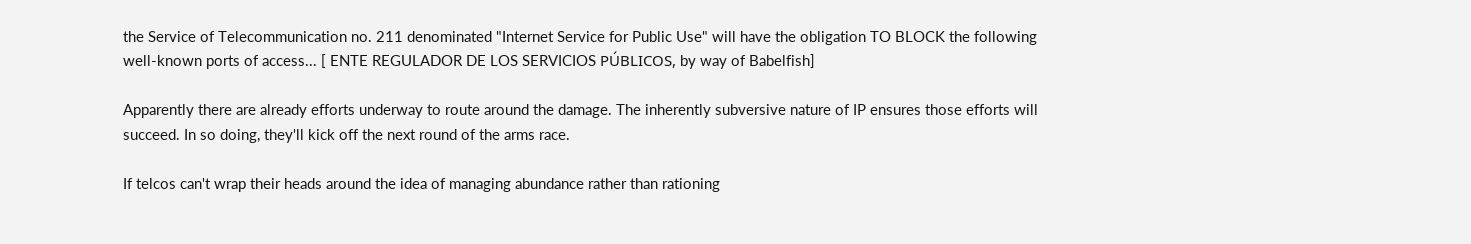the Service of Telecommunication no. 211 denominated "Internet Service for Public Use" will have the obligation TO BLOCK the following well-known ports of access... [ ENTE REGULADOR DE LOS SERVICIOS PÚBLICOS, by way of Babelfish]

Apparently there are already efforts underway to route around the damage. The inherently subversive nature of IP ensures those efforts will succeed. In so doing, they'll kick off the next round of the arms race.

If telcos can't wrap their heads around the idea of managing abundance rather than rationing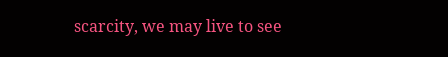scarcity, we may live to see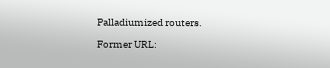Palladiumized routers.

Former URL: